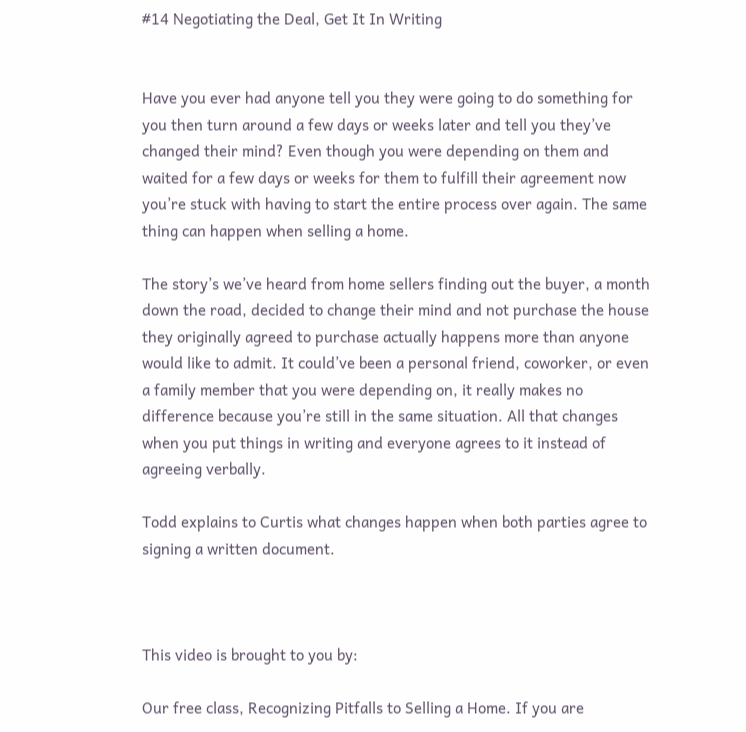#14 Negotiating the Deal, Get It In Writing


Have you ever had anyone tell you they were going to do something for you then turn around a few days or weeks later and tell you they’ve changed their mind? Even though you were depending on them and waited for a few days or weeks for them to fulfill their agreement now you’re stuck with having to start the entire process over again. The same thing can happen when selling a home.

The story’s we’ve heard from home sellers finding out the buyer, a month down the road, decided to change their mind and not purchase the house they originally agreed to purchase actually happens more than anyone would like to admit. It could’ve been a personal friend, coworker, or even a family member that you were depending on, it really makes no difference because you’re still in the same situation. All that changes when you put things in writing and everyone agrees to it instead of agreeing verbally.

Todd explains to Curtis what changes happen when both parties agree to signing a written document.



This video is brought to you by:

Our free class, Recognizing Pitfalls to Selling a Home. If you are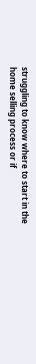struggling to know where to start in the home selling process or if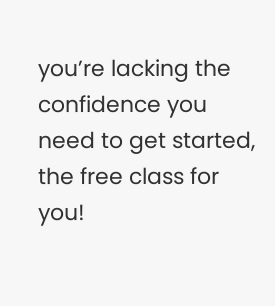you’re lacking the confidence you need to get started, the free class for you!